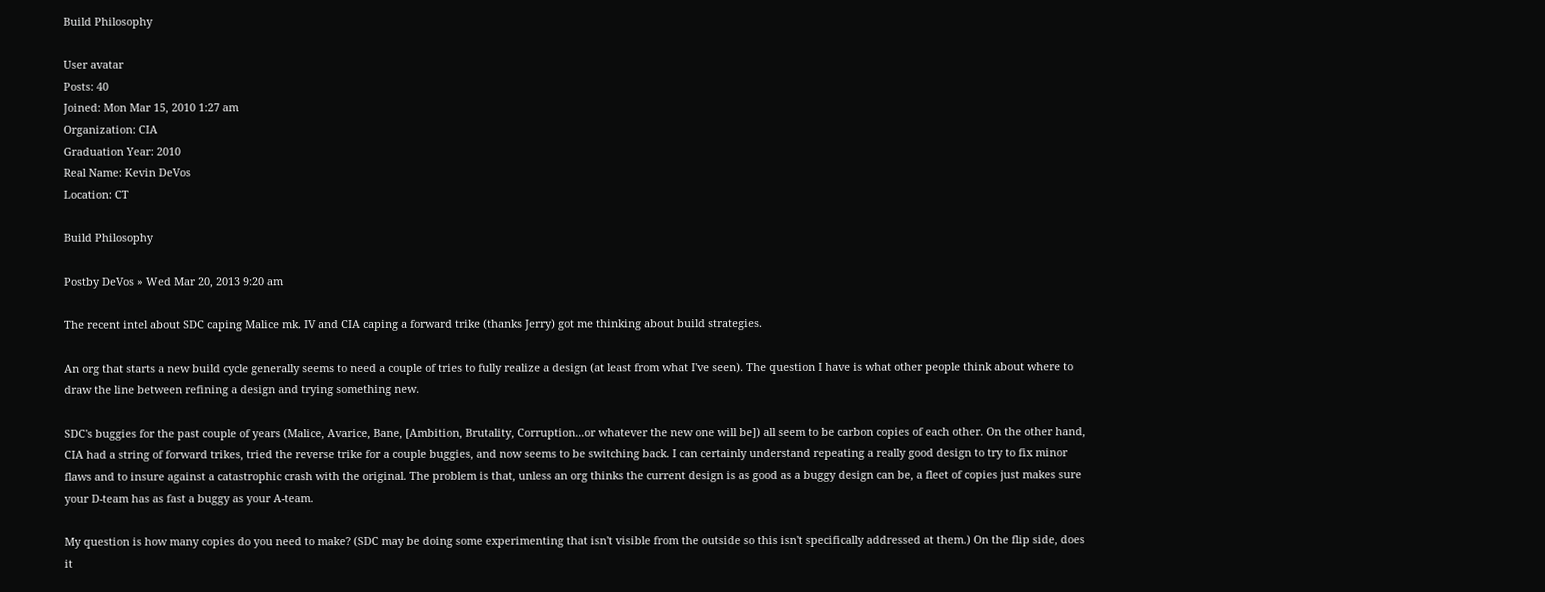Build Philosophy

User avatar
Posts: 40
Joined: Mon Mar 15, 2010 1:27 am
Organization: CIA
Graduation Year: 2010
Real Name: Kevin DeVos
Location: CT

Build Philosophy

Postby DeVos » Wed Mar 20, 2013 9:20 am

The recent intel about SDC caping Malice mk. IV and CIA caping a forward trike (thanks Jerry) got me thinking about build strategies.

An org that starts a new build cycle generally seems to need a couple of tries to fully realize a design (at least from what I've seen). The question I have is what other people think about where to draw the line between refining a design and trying something new.

SDC's buggies for the past couple of years (Malice, Avarice, Bane, [Ambition, Brutality, Corruption...or whatever the new one will be]) all seem to be carbon copies of each other. On the other hand, CIA had a string of forward trikes, tried the reverse trike for a couple buggies, and now seems to be switching back. I can certainly understand repeating a really good design to try to fix minor flaws and to insure against a catastrophic crash with the original. The problem is that, unless an org thinks the current design is as good as a buggy design can be, a fleet of copies just makes sure your D-team has as fast a buggy as your A-team.

My question is how many copies do you need to make? (SDC may be doing some experimenting that isn't visible from the outside so this isn't specifically addressed at them.) On the flip side, does it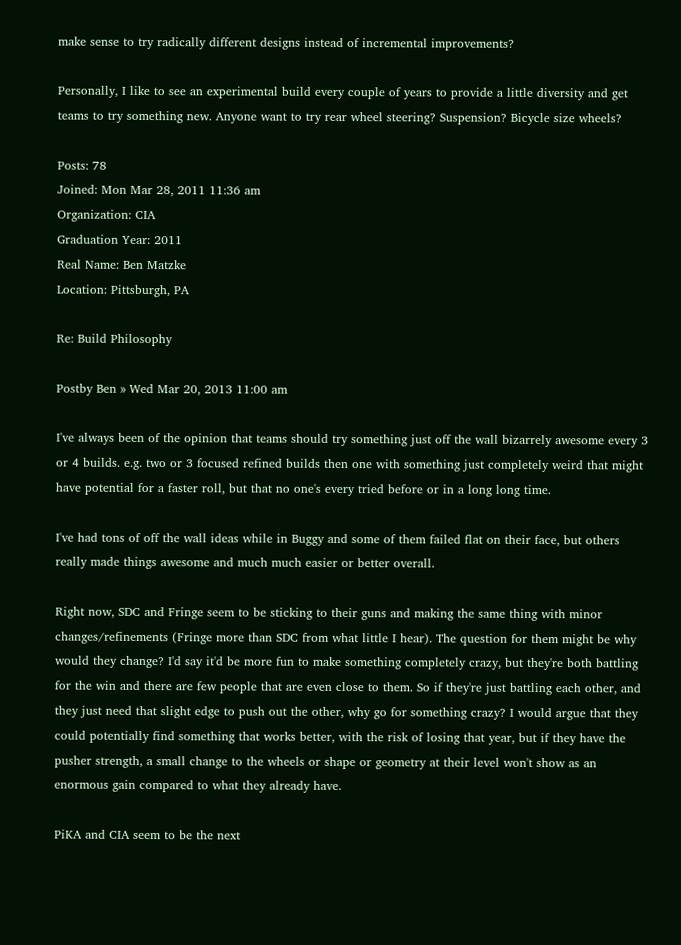make sense to try radically different designs instead of incremental improvements?

Personally, I like to see an experimental build every couple of years to provide a little diversity and get teams to try something new. Anyone want to try rear wheel steering? Suspension? Bicycle size wheels?

Posts: 78
Joined: Mon Mar 28, 2011 11:36 am
Organization: CIA
Graduation Year: 2011
Real Name: Ben Matzke
Location: Pittsburgh, PA

Re: Build Philosophy

Postby Ben » Wed Mar 20, 2013 11:00 am

I've always been of the opinion that teams should try something just off the wall bizarrely awesome every 3 or 4 builds. e.g. two or 3 focused refined builds then one with something just completely weird that might have potential for a faster roll, but that no one's every tried before or in a long long time.

I've had tons of off the wall ideas while in Buggy and some of them failed flat on their face, but others really made things awesome and much much easier or better overall.

Right now, SDC and Fringe seem to be sticking to their guns and making the same thing with minor changes/refinements (Fringe more than SDC from what little I hear). The question for them might be why would they change? I'd say it'd be more fun to make something completely crazy, but they're both battling for the win and there are few people that are even close to them. So if they're just battling each other, and they just need that slight edge to push out the other, why go for something crazy? I would argue that they could potentially find something that works better, with the risk of losing that year, but if they have the pusher strength, a small change to the wheels or shape or geometry at their level won't show as an enormous gain compared to what they already have.

PiKA and CIA seem to be the next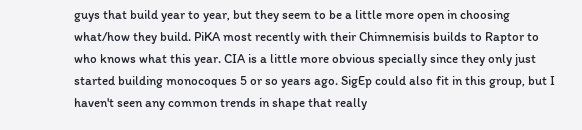guys that build year to year, but they seem to be a little more open in choosing what/how they build. PiKA most recently with their Chimnemisis builds to Raptor to who knows what this year. CIA is a little more obvious specially since they only just started building monocoques 5 or so years ago. SigEp could also fit in this group, but I haven't seen any common trends in shape that really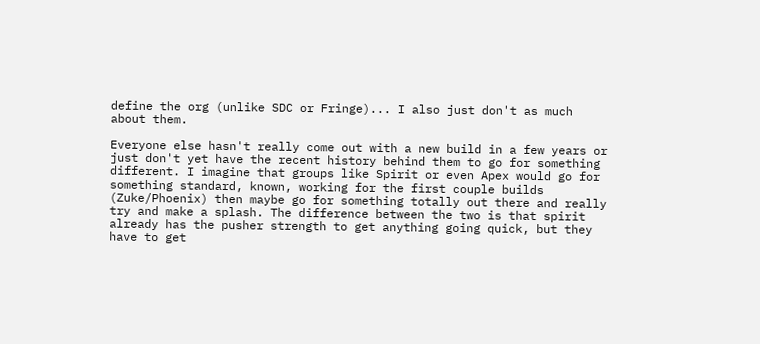define the org (unlike SDC or Fringe)... I also just don't as much about them.

Everyone else hasn't really come out with a new build in a few years or just don't yet have the recent history behind them to go for something different. I imagine that groups like Spirit or even Apex would go for something standard, known, working for the first couple builds (Zuke/Phoenix) then maybe go for something totally out there and really try and make a splash. The difference between the two is that spirit already has the pusher strength to get anything going quick, but they have to get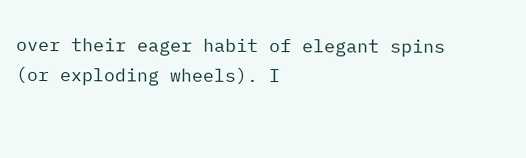over their eager habit of elegant spins (or exploding wheels). I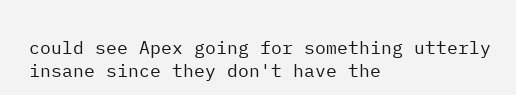could see Apex going for something utterly insane since they don't have the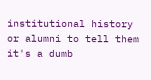institutional history or alumni to tell them it's a dumb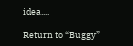idea....

Return to “Buggy”